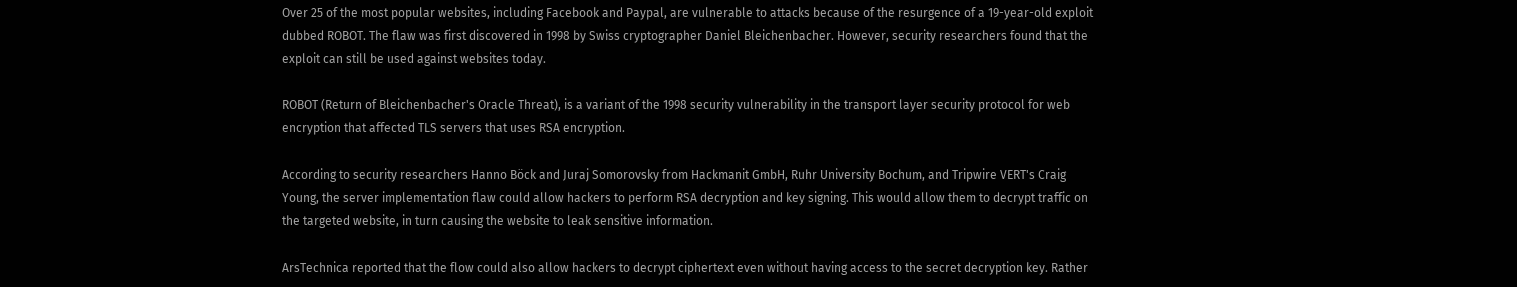Over 25 of the most popular websites, including Facebook and Paypal, are vulnerable to attacks because of the resurgence of a 19-year-old exploit dubbed ROBOT. The flaw was first discovered in 1998 by Swiss cryptographer Daniel Bleichenbacher. However, security researchers found that the exploit can still be used against websites today.

ROBOT (Return of Bleichenbacher's Oracle Threat), is a variant of the 1998 security vulnerability in the transport layer security protocol for web encryption that affected TLS servers that uses RSA encryption.

According to security researchers Hanno Böck and Juraj Somorovsky from Hackmanit GmbH, Ruhr University Bochum, and Tripwire VERT's Craig Young, the server implementation flaw could allow hackers to perform RSA decryption and key signing. This would allow them to decrypt traffic on the targeted website, in turn causing the website to leak sensitive information.

ArsTechnica reported that the flow could also allow hackers to decrypt ciphertext even without having access to the secret decryption key. Rather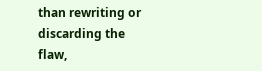than rewriting or discarding the flaw,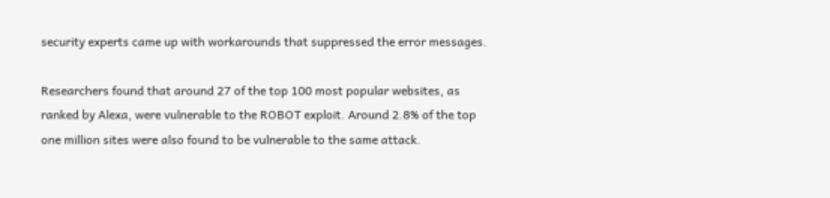security experts came up with workarounds that suppressed the error messages.

Researchers found that around 27 of the top 100 most popular websites, as ranked by Alexa, were vulnerable to the ROBOT exploit. Around 2.8% of the top one million sites were also found to be vulnerable to the same attack.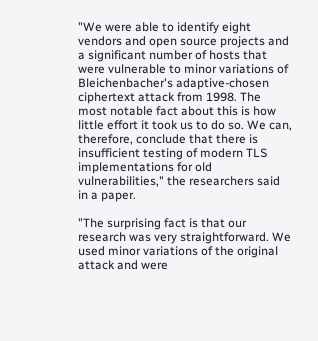"We were able to identify eight vendors and open source projects and a significant number of hosts that were vulnerable to minor variations of Bleichenbacher's adaptive-chosen ciphertext attack from 1998. The most notable fact about this is how little effort it took us to do so. We can, therefore, conclude that there is insufficient testing of modern TLS implementations for old vulnerabilities," the researchers said in a paper.

"The surprising fact is that our research was very straightforward. We used minor variations of the original attack and were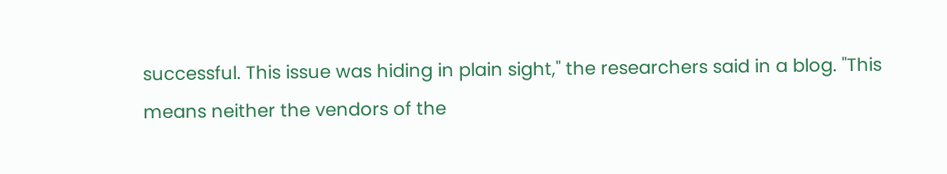successful. This issue was hiding in plain sight," the researchers said in a blog. "This means neither the vendors of the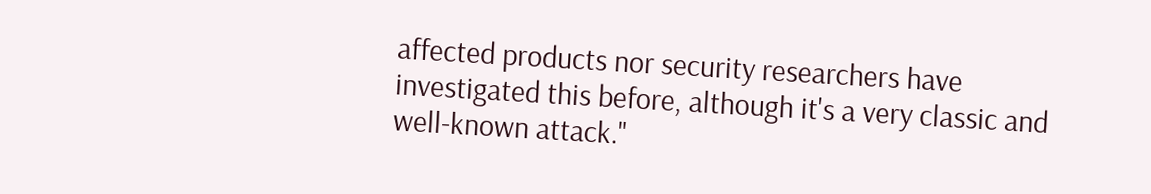affected products nor security researchers have investigated this before, although it's a very classic and well-known attack."